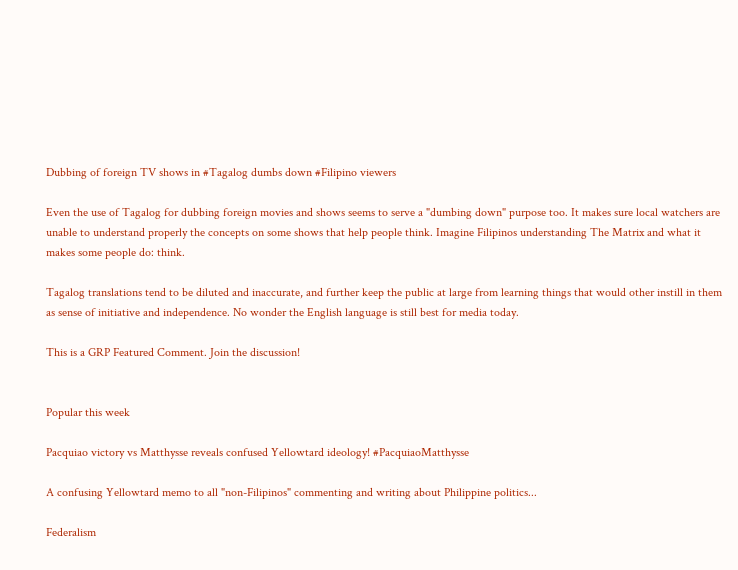Dubbing of foreign TV shows in #Tagalog dumbs down #Filipino viewers

Even the use of Tagalog for dubbing foreign movies and shows seems to serve a "dumbing down" purpose too. It makes sure local watchers are unable to understand properly the concepts on some shows that help people think. Imagine Filipinos understanding The Matrix and what it makes some people do: think.

Tagalog translations tend to be diluted and inaccurate, and further keep the public at large from learning things that would other instill in them as sense of initiative and independence. No wonder the English language is still best for media today.

This is a GRP Featured Comment. Join the discussion!


Popular this week

Pacquiao victory vs Matthysse reveals confused Yellowtard ideology! #PacquiaoMatthysse

A confusing Yellowtard memo to all "non-Filipinos" commenting and writing about Philippine politics...

Federalism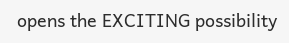opens the EXCITING possibility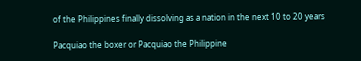of the Philippines finally dissolving as a nation in the next 10 to 20 years

Pacquiao the boxer or Pacquiao the Philippine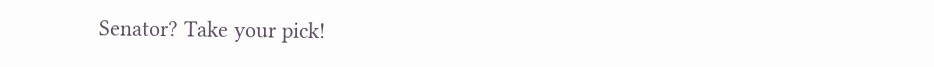Senator? Take your pick!